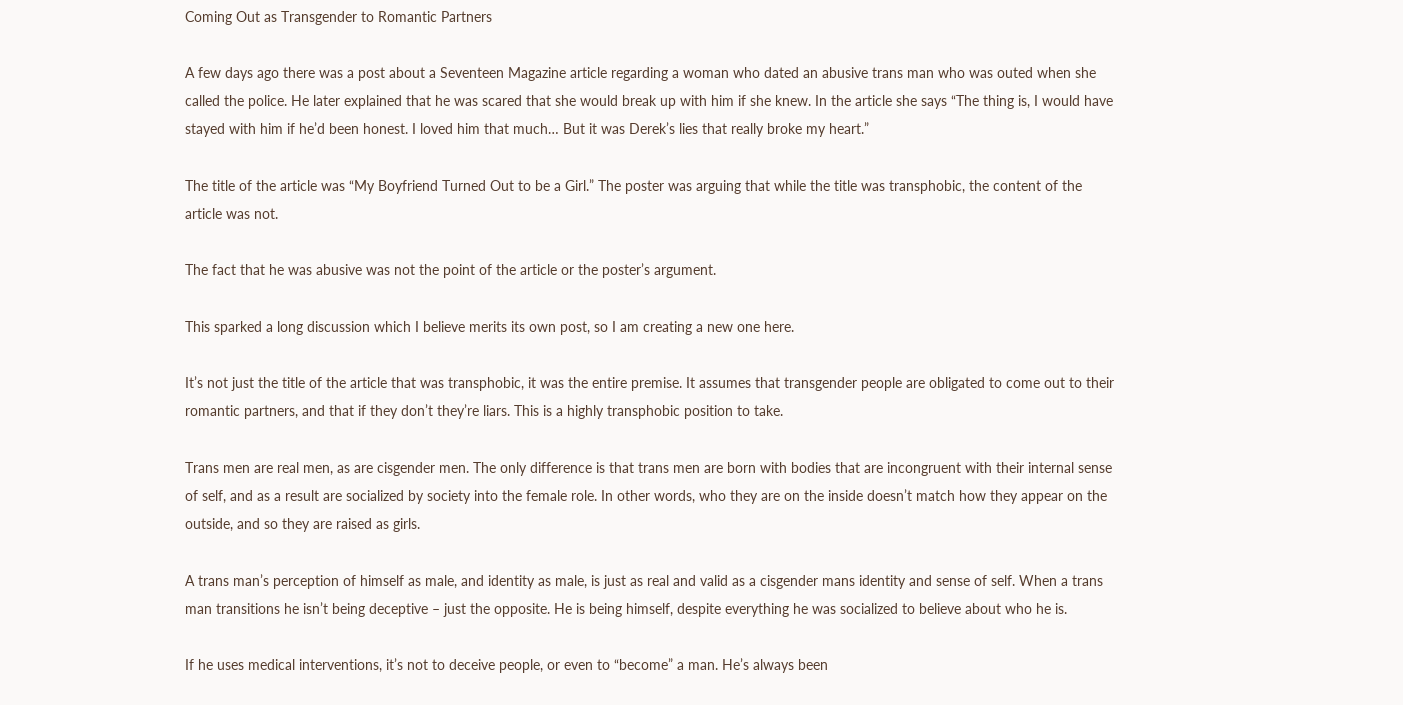Coming Out as Transgender to Romantic Partners

A few days ago there was a post about a Seventeen Magazine article regarding a woman who dated an abusive trans man who was outed when she called the police. He later explained that he was scared that she would break up with him if she knew. In the article she says “The thing is, I would have stayed with him if he’d been honest. I loved him that much… But it was Derek’s lies that really broke my heart.”

The title of the article was “My Boyfriend Turned Out to be a Girl.” The poster was arguing that while the title was transphobic, the content of the article was not.

The fact that he was abusive was not the point of the article or the poster’s argument.

This sparked a long discussion which I believe merits its own post, so I am creating a new one here.

It’s not just the title of the article that was transphobic, it was the entire premise. It assumes that transgender people are obligated to come out to their romantic partners, and that if they don’t they’re liars. This is a highly transphobic position to take.

Trans men are real men, as are cisgender men. The only difference is that trans men are born with bodies that are incongruent with their internal sense of self, and as a result are socialized by society into the female role. In other words, who they are on the inside doesn’t match how they appear on the outside, and so they are raised as girls.

A trans man’s perception of himself as male, and identity as male, is just as real and valid as a cisgender mans identity and sense of self. When a trans man transitions he isn’t being deceptive – just the opposite. He is being himself, despite everything he was socialized to believe about who he is.

If he uses medical interventions, it’s not to deceive people, or even to “become” a man. He’s always been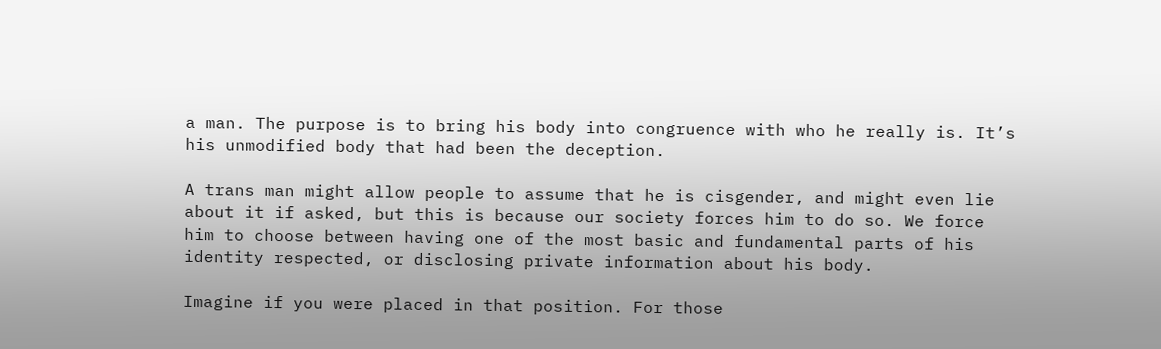a man. The purpose is to bring his body into congruence with who he really is. It’s his unmodified body that had been the deception.

A trans man might allow people to assume that he is cisgender, and might even lie about it if asked, but this is because our society forces him to do so. We force him to choose between having one of the most basic and fundamental parts of his identity respected, or disclosing private information about his body.

Imagine if you were placed in that position. For those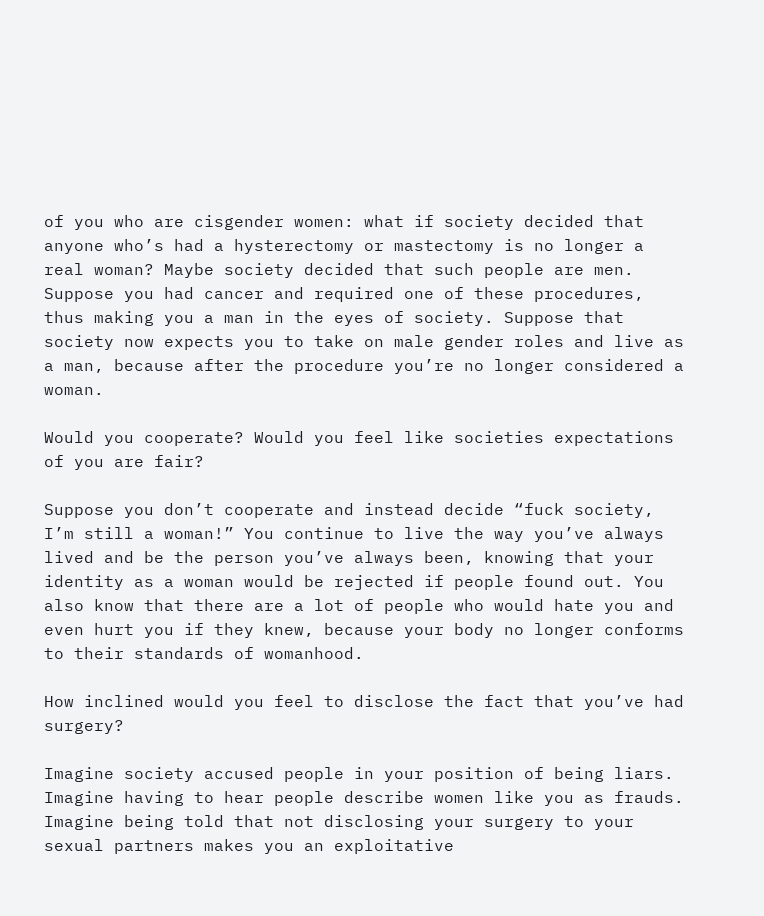of you who are cisgender women: what if society decided that anyone who’s had a hysterectomy or mastectomy is no longer a real woman? Maybe society decided that such people are men. Suppose you had cancer and required one of these procedures, thus making you a man in the eyes of society. Suppose that society now expects you to take on male gender roles and live as a man, because after the procedure you’re no longer considered a woman.

Would you cooperate? Would you feel like societies expectations of you are fair?

Suppose you don’t cooperate and instead decide “fuck society, I’m still a woman!” You continue to live the way you’ve always lived and be the person you’ve always been, knowing that your identity as a woman would be rejected if people found out. You also know that there are a lot of people who would hate you and even hurt you if they knew, because your body no longer conforms to their standards of womanhood.

How inclined would you feel to disclose the fact that you’ve had surgery?

Imagine society accused people in your position of being liars. Imagine having to hear people describe women like you as frauds. Imagine being told that not disclosing your surgery to your sexual partners makes you an exploitative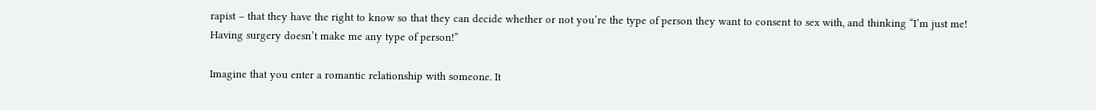rapist – that they have the right to know so that they can decide whether or not you’re the type of person they want to consent to sex with, and thinking “I’m just me! Having surgery doesn’t make me any type of person!”

Imagine that you enter a romantic relationship with someone. It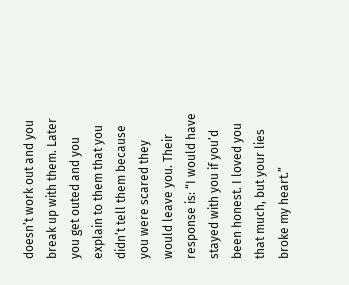doesn’t work out and you break up with them. Later you get outed and you explain to them that you didn’t tell them because you were scared they would leave you. Their response is: “I would have stayed with you if you’d been honest. I loved you that much, but your lies broke my heart.”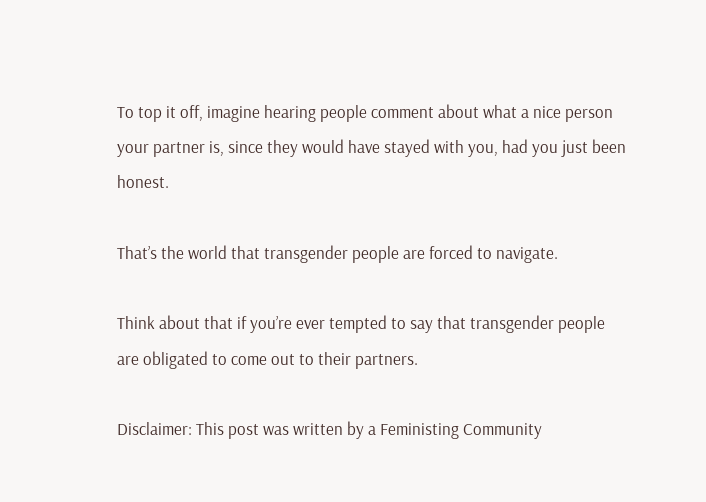To top it off, imagine hearing people comment about what a nice person your partner is, since they would have stayed with you, had you just been honest.

That’s the world that transgender people are forced to navigate.

Think about that if you’re ever tempted to say that transgender people are obligated to come out to their partners.

Disclaimer: This post was written by a Feministing Community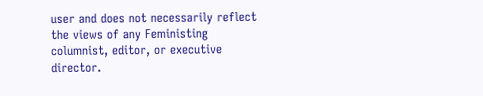user and does not necessarily reflect the views of any Feministing columnist, editor, or executive director.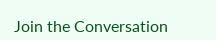Join the Conversation